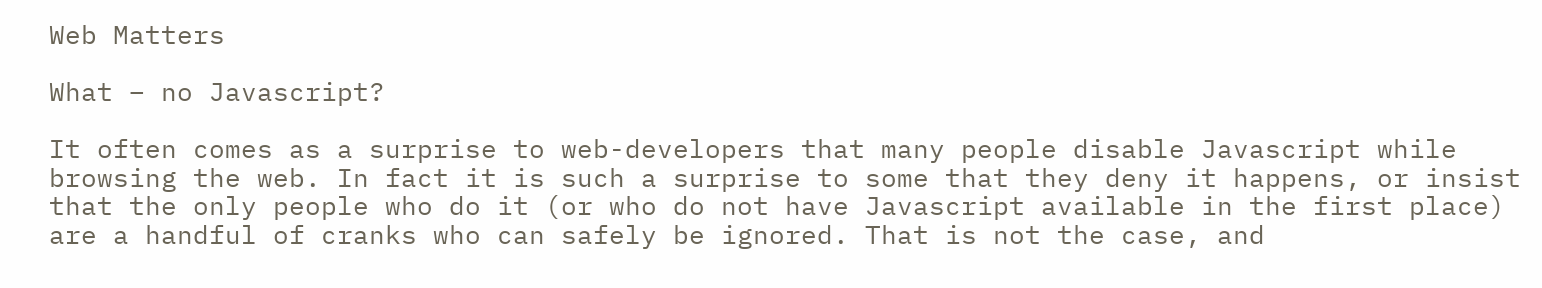Web Matters

What – no Javascript?

It often comes as a surprise to web-developers that many people disable Javascript while browsing the web. In fact it is such a surprise to some that they deny it happens, or insist that the only people who do it (or who do not have Javascript available in the first place) are a handful of cranks who can safely be ignored. That is not the case, and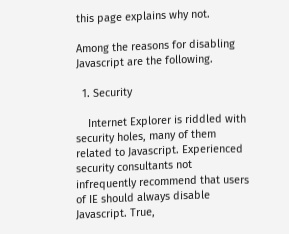this page explains why not.

Among the reasons for disabling Javascript are the following.

  1. Security

    Internet Explorer is riddled with security holes, many of them related to Javascript. Experienced security consultants not infrequently recommend that users of IE should always disable Javascript. True,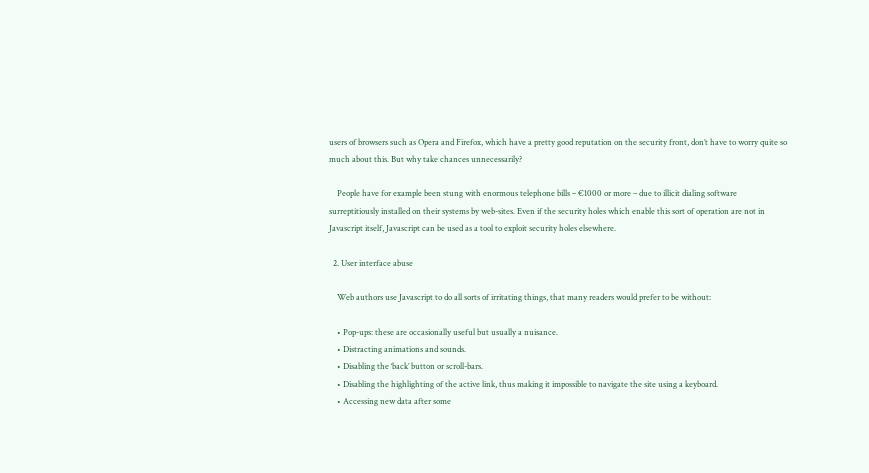users of browsers such as Opera and Firefox, which have a pretty good reputation on the security front, don’t have to worry quite so much about this. But why take chances unnecessarily?

    People have for example been stung with enormous telephone bills – €1000 or more – due to illicit dialing software surreptitiously installed on their systems by web-sites. Even if the security holes which enable this sort of operation are not in Javascript itself, Javascript can be used as a tool to exploit security holes elsewhere.

  2. User interface abuse

    Web authors use Javascript to do all sorts of irritating things, that many readers would prefer to be without:

    • Pop-ups: these are occasionally useful but usually a nuisance.
    • Distracting animations and sounds.
    • Disabling the ‘back’ button or scroll-bars.
    • Disabling the highlighting of the active link, thus making it impossible to navigate the site using a keyboard.
    • Accessing new data after some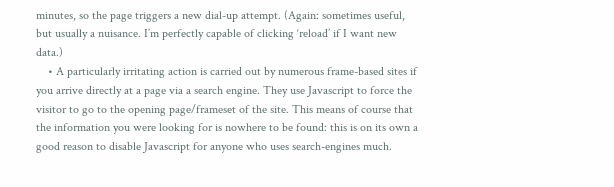minutes, so the page triggers a new dial-up attempt. (Again: sometimes useful, but usually a nuisance. I’m perfectly capable of clicking ‘reload’ if I want new data.)
    • A particularly irritating action is carried out by numerous frame-based sites if you arrive directly at a page via a search engine. They use Javascript to force the visitor to go to the opening page/frameset of the site. This means of course that the information you were looking for is nowhere to be found: this is on its own a good reason to disable Javascript for anyone who uses search-engines much.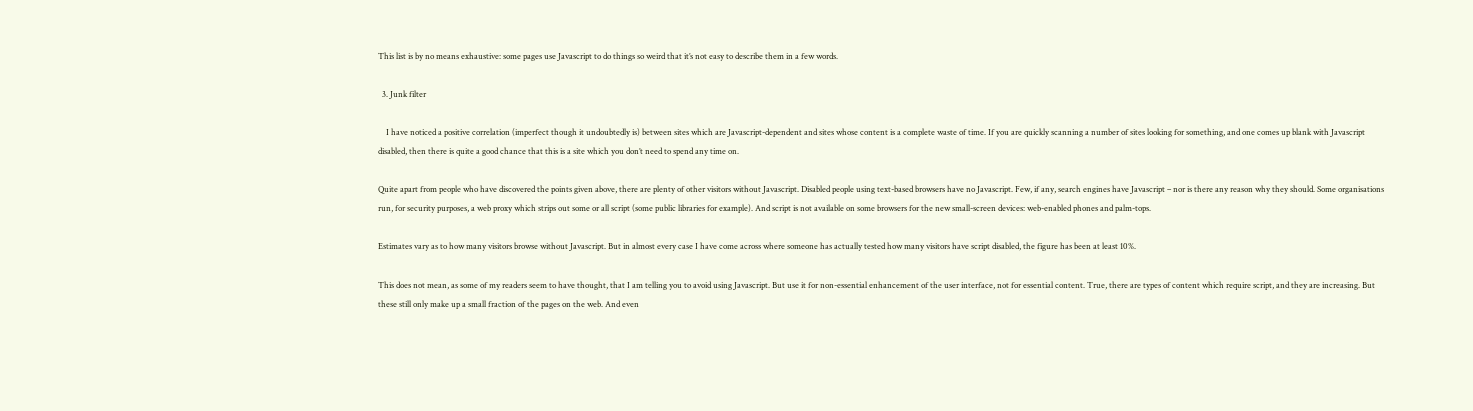This list is by no means exhaustive: some pages use Javascript to do things so weird that it’s not easy to describe them in a few words.

  3. Junk filter

    I have noticed a positive correlation (imperfect though it undoubtedly is) between sites which are Javascript-dependent and sites whose content is a complete waste of time. If you are quickly scanning a number of sites looking for something, and one comes up blank with Javascript disabled, then there is quite a good chance that this is a site which you don’t need to spend any time on.

Quite apart from people who have discovered the points given above, there are plenty of other visitors without Javascript. Disabled people using text-based browsers have no Javascript. Few, if any, search engines have Javascript – nor is there any reason why they should. Some organisations run, for security purposes, a web proxy which strips out some or all script (some public libraries for example). And script is not available on some browsers for the new small-screen devices: web-enabled phones and palm-tops.

Estimates vary as to how many visitors browse without Javascript. But in almost every case I have come across where someone has actually tested how many visitors have script disabled, the figure has been at least 10%.

This does not mean, as some of my readers seem to have thought, that I am telling you to avoid using Javascript. But use it for non-essential enhancement of the user interface, not for essential content. True, there are types of content which require script, and they are increasing. But these still only make up a small fraction of the pages on the web. And even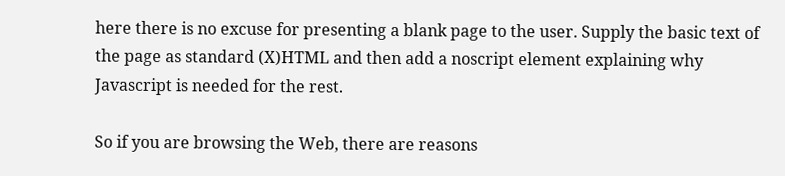here there is no excuse for presenting a blank page to the user. Supply the basic text of the page as standard (X)HTML and then add a noscript element explaining why Javascript is needed for the rest.

So if you are browsing the Web, there are reasons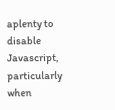aplenty to disable Javascript, particularly when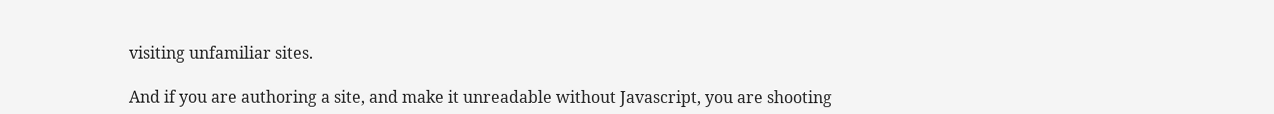visiting unfamiliar sites.

And if you are authoring a site, and make it unreadable without Javascript, you are shooting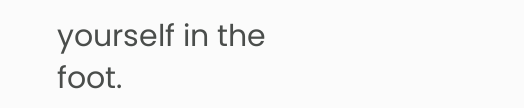yourself in the foot.